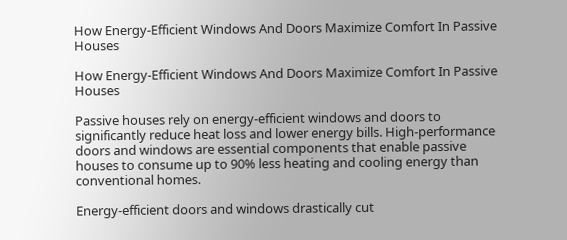How Energy-Efficient Windows And Doors Maximize Comfort In Passive Houses

How Energy-Efficient Windows And Doors Maximize Comfort In Passive Houses

Passive houses rely on energy-efficient windows and doors to significantly reduce heat loss and lower energy bills. High-performance doors and windows are essential components that enable passive houses to consume up to 90% less heating and cooling energy than conventional homes.

Energy-efficient doors and windows drastically cut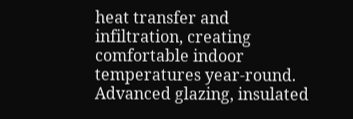heat transfer and infiltration, creating comfortable indoor temperatures year-round. Advanced glazing, insulated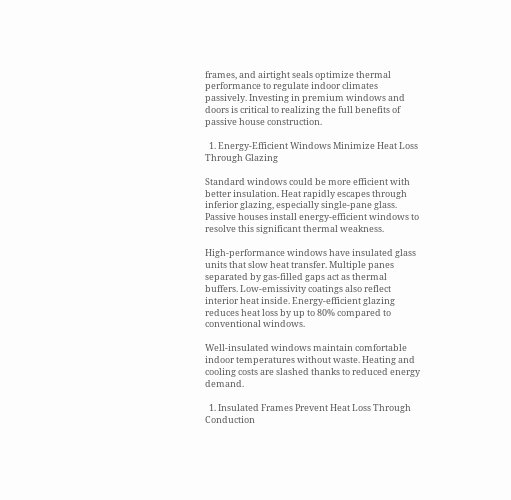frames, and airtight seals optimize thermal performance to regulate indoor climates passively. Investing in premium windows and doors is critical to realizing the full benefits of passive house construction.

  1. Energy-Efficient Windows Minimize Heat Loss Through Glazing

Standard windows could be more efficient with better insulation. Heat rapidly escapes through inferior glazing, especially single-pane glass. Passive houses install energy-efficient windows to resolve this significant thermal weakness.

High-performance windows have insulated glass units that slow heat transfer. Multiple panes separated by gas-filled gaps act as thermal buffers. Low-emissivity coatings also reflect interior heat inside. Energy-efficient glazing reduces heat loss by up to 80% compared to conventional windows.

Well-insulated windows maintain comfortable indoor temperatures without waste. Heating and cooling costs are slashed thanks to reduced energy demand.

  1. Insulated Frames Prevent Heat Loss Through Conduction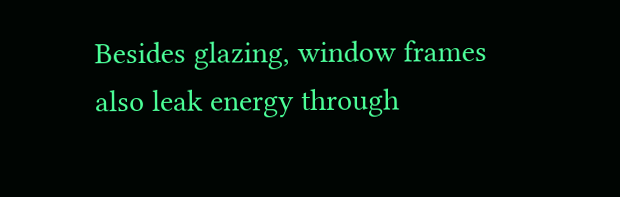Besides glazing, window frames also leak energy through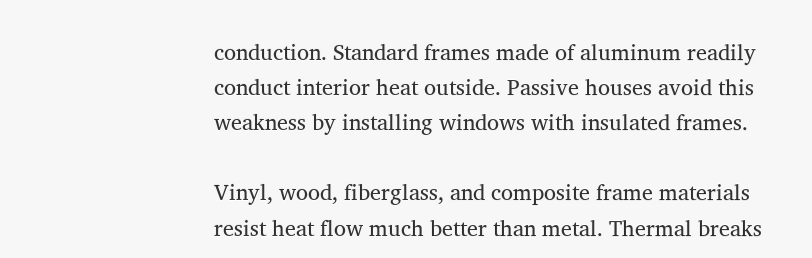conduction. Standard frames made of aluminum readily conduct interior heat outside. Passive houses avoid this weakness by installing windows with insulated frames.

Vinyl, wood, fiberglass, and composite frame materials resist heat flow much better than metal. Thermal breaks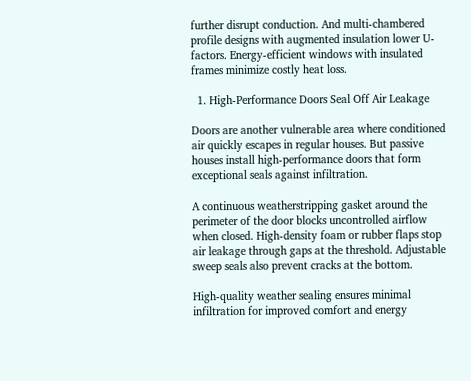further disrupt conduction. And multi-chambered profile designs with augmented insulation lower U-factors. Energy-efficient windows with insulated frames minimize costly heat loss.

  1. High-Performance Doors Seal Off Air Leakage

Doors are another vulnerable area where conditioned air quickly escapes in regular houses. But passive houses install high-performance doors that form exceptional seals against infiltration.

A continuous weatherstripping gasket around the perimeter of the door blocks uncontrolled airflow when closed. High-density foam or rubber flaps stop air leakage through gaps at the threshold. Adjustable sweep seals also prevent cracks at the bottom.

High-quality weather sealing ensures minimal infiltration for improved comfort and energy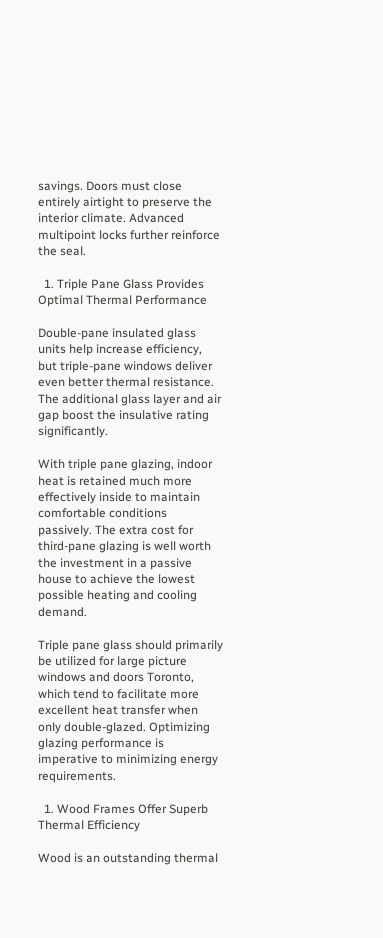savings. Doors must close entirely airtight to preserve the interior climate. Advanced multipoint locks further reinforce the seal.

  1. Triple Pane Glass Provides Optimal Thermal Performance

Double-pane insulated glass units help increase efficiency, but triple-pane windows deliver even better thermal resistance. The additional glass layer and air gap boost the insulative rating significantly.

With triple pane glazing, indoor heat is retained much more effectively inside to maintain comfortable conditions passively. The extra cost for third-pane glazing is well worth the investment in a passive house to achieve the lowest possible heating and cooling demand.

Triple pane glass should primarily be utilized for large picture windows and doors Toronto, which tend to facilitate more excellent heat transfer when only double-glazed. Optimizing glazing performance is imperative to minimizing energy requirements.

  1. Wood Frames Offer Superb Thermal Efficiency

Wood is an outstanding thermal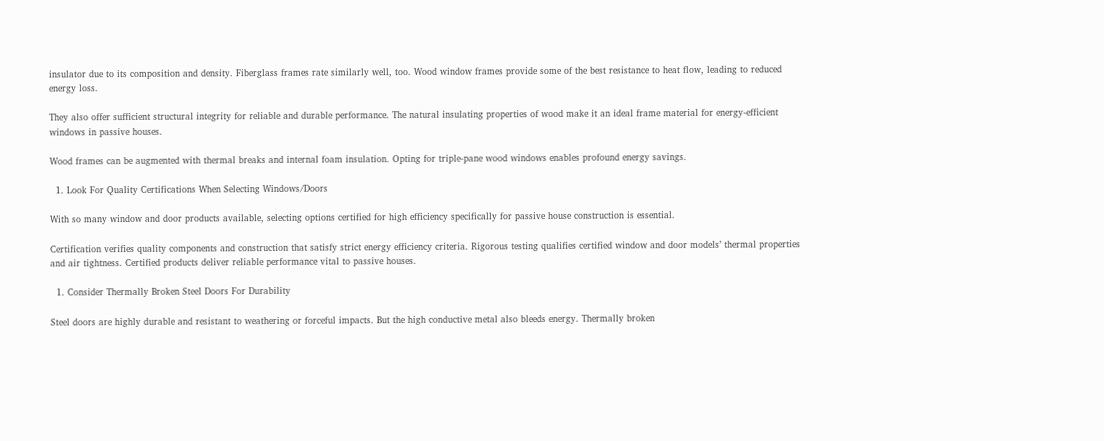insulator due to its composition and density. Fiberglass frames rate similarly well, too. Wood window frames provide some of the best resistance to heat flow, leading to reduced energy loss.

They also offer sufficient structural integrity for reliable and durable performance. The natural insulating properties of wood make it an ideal frame material for energy-efficient windows in passive houses.

Wood frames can be augmented with thermal breaks and internal foam insulation. Opting for triple-pane wood windows enables profound energy savings.

  1. Look For Quality Certifications When Selecting Windows/Doors

With so many window and door products available, selecting options certified for high efficiency specifically for passive house construction is essential.

Certification verifies quality components and construction that satisfy strict energy efficiency criteria. Rigorous testing qualifies certified window and door models’ thermal properties and air tightness. Certified products deliver reliable performance vital to passive houses.

  1. Consider Thermally Broken Steel Doors For Durability

Steel doors are highly durable and resistant to weathering or forceful impacts. But the high conductive metal also bleeds energy. Thermally broken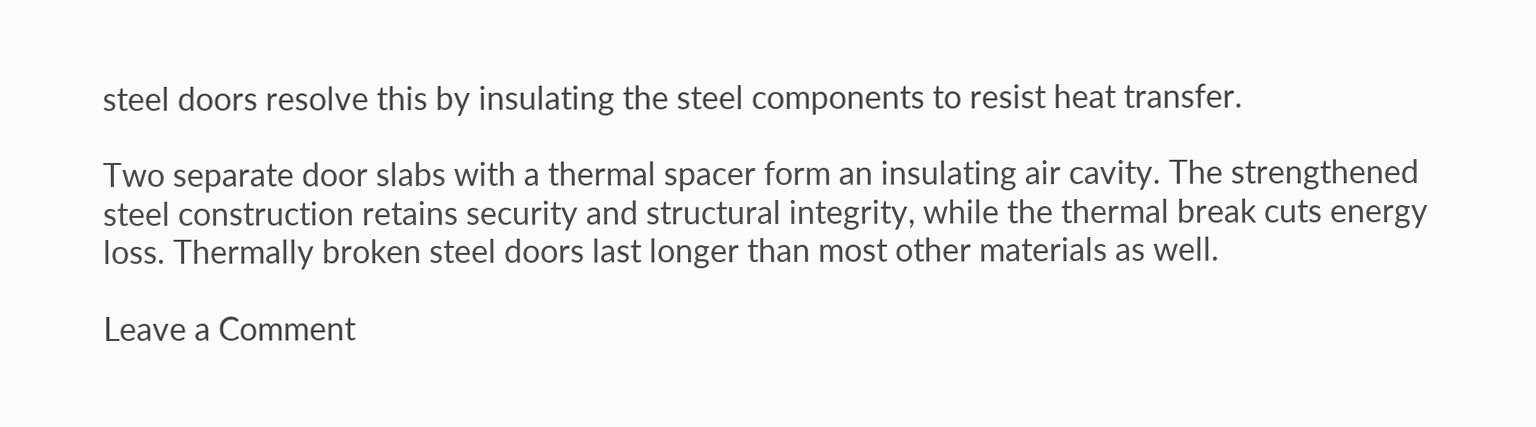steel doors resolve this by insulating the steel components to resist heat transfer.

Two separate door slabs with a thermal spacer form an insulating air cavity. The strengthened steel construction retains security and structural integrity, while the thermal break cuts energy loss. Thermally broken steel doors last longer than most other materials as well.

Leave a Comment